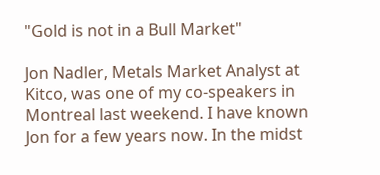"Gold is not in a Bull Market"

Jon Nadler, Metals Market Analyst at Kitco, was one of my co-speakers in Montreal last weekend. I have known Jon for a few years now. In the midst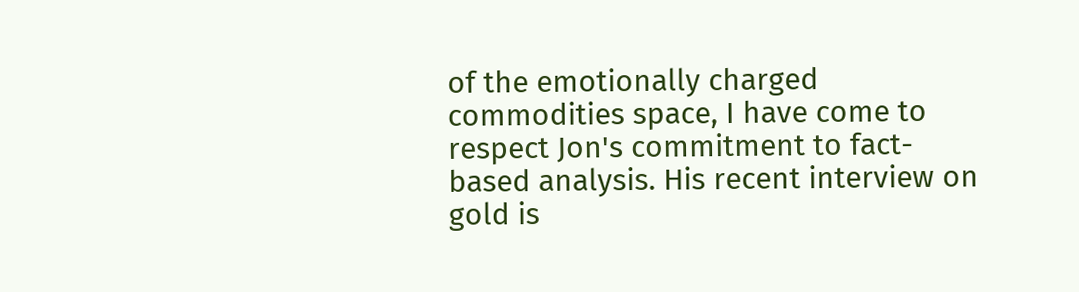of the emotionally charged commodities space, I have come to respect Jon's commitment to fact-based analysis. His recent interview on gold is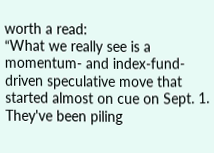worth a read:
“What we really see is a momentum- and index-fund-driven speculative move that started almost on cue on Sept. 1. They've been piling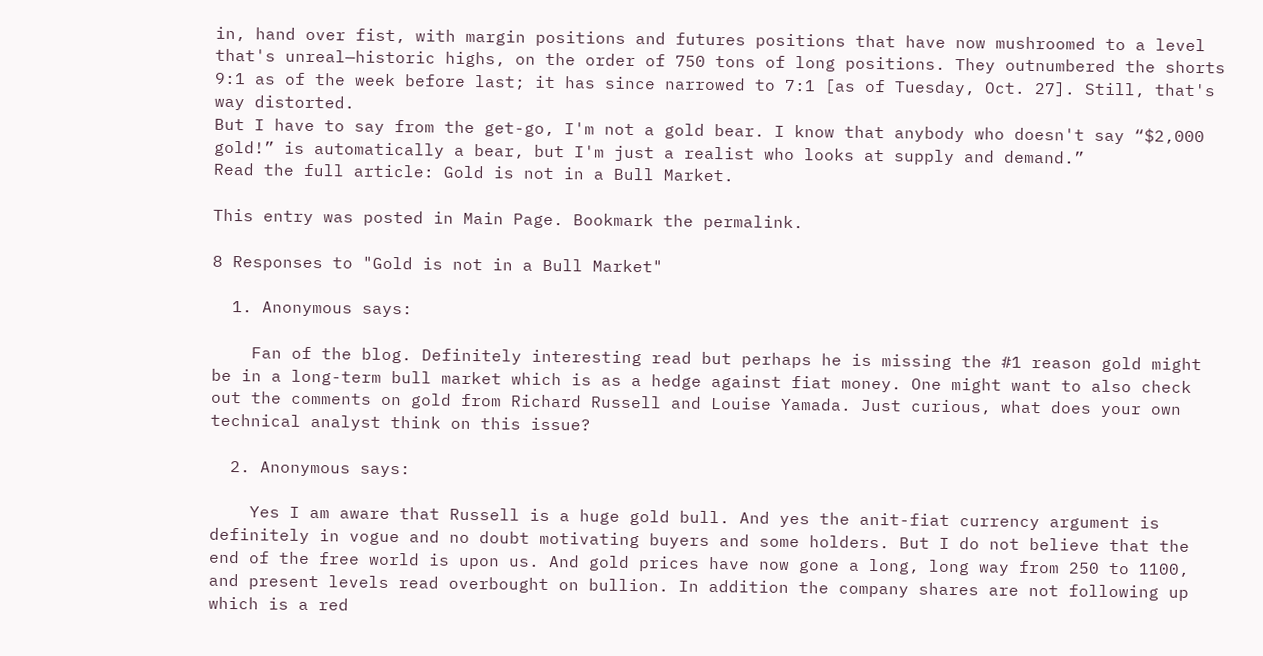in, hand over fist, with margin positions and futures positions that have now mushroomed to a level that's unreal—historic highs, on the order of 750 tons of long positions. They outnumbered the shorts 9:1 as of the week before last; it has since narrowed to 7:1 [as of Tuesday, Oct. 27]. Still, that's way distorted.
But I have to say from the get-go, I'm not a gold bear. I know that anybody who doesn't say “$2,000 gold!” is automatically a bear, but I'm just a realist who looks at supply and demand.”
Read the full article: Gold is not in a Bull Market.

This entry was posted in Main Page. Bookmark the permalink.

8 Responses to "Gold is not in a Bull Market"

  1. Anonymous says:

    Fan of the blog. Definitely interesting read but perhaps he is missing the #1 reason gold might be in a long-term bull market which is as a hedge against fiat money. One might want to also check out the comments on gold from Richard Russell and Louise Yamada. Just curious, what does your own technical analyst think on this issue?

  2. Anonymous says:

    Yes I am aware that Russell is a huge gold bull. And yes the anit-fiat currency argument is definitely in vogue and no doubt motivating buyers and some holders. But I do not believe that the end of the free world is upon us. And gold prices have now gone a long, long way from 250 to 1100, and present levels read overbought on bullion. In addition the company shares are not following up which is a red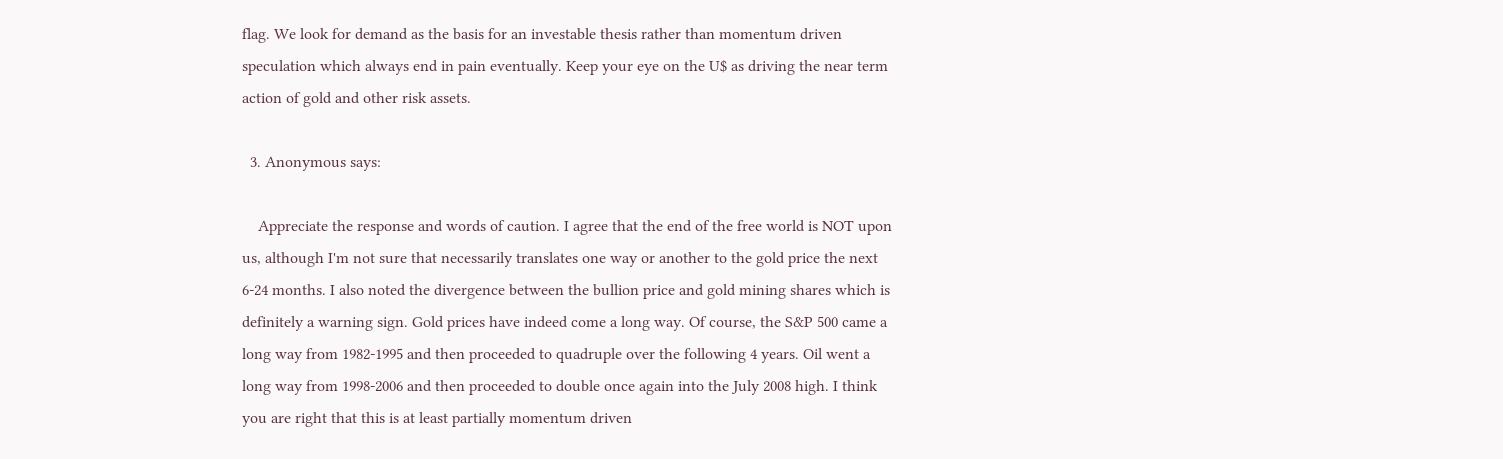flag. We look for demand as the basis for an investable thesis rather than momentum driven speculation which always end in pain eventually. Keep your eye on the U$ as driving the near term action of gold and other risk assets.

  3. Anonymous says:

    Appreciate the response and words of caution. I agree that the end of the free world is NOT upon us, although I'm not sure that necessarily translates one way or another to the gold price the next 6-24 months. I also noted the divergence between the bullion price and gold mining shares which is definitely a warning sign. Gold prices have indeed come a long way. Of course, the S&P 500 came a long way from 1982-1995 and then proceeded to quadruple over the following 4 years. Oil went a long way from 1998-2006 and then proceeded to double once again into the July 2008 high. I think you are right that this is at least partially momentum driven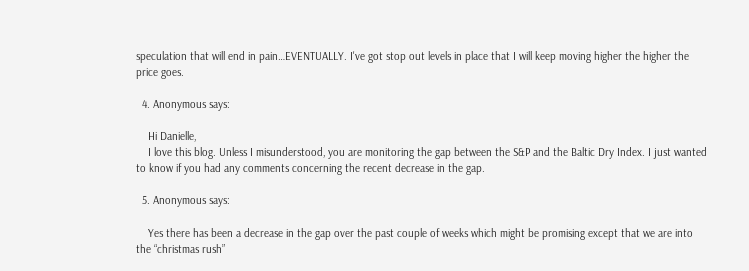speculation that will end in pain…EVENTUALLY. I've got stop out levels in place that I will keep moving higher the higher the price goes.

  4. Anonymous says:

    Hi Danielle,
    I love this blog. Unless I misunderstood, you are monitoring the gap between the S&P and the Baltic Dry Index. I just wanted to know if you had any comments concerning the recent decrease in the gap.

  5. Anonymous says:

    Yes there has been a decrease in the gap over the past couple of weeks which might be promising except that we are into the “christmas rush”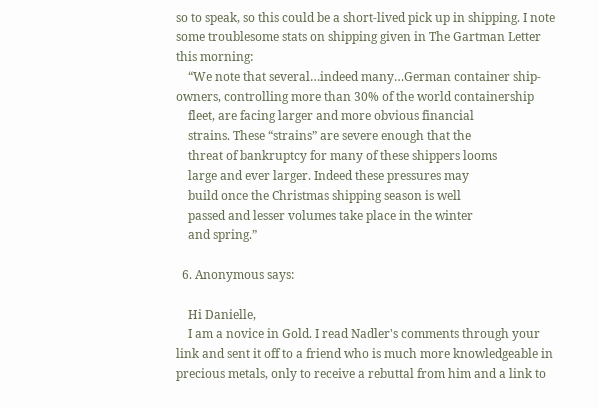so to speak, so this could be a short-lived pick up in shipping. I note some troublesome stats on shipping given in The Gartman Letter this morning:
    “We note that several…indeed many…German container ship-owners, controlling more than 30% of the world containership
    fleet, are facing larger and more obvious financial
    strains. These “strains” are severe enough that the
    threat of bankruptcy for many of these shippers looms
    large and ever larger. Indeed these pressures may
    build once the Christmas shipping season is well
    passed and lesser volumes take place in the winter
    and spring.”

  6. Anonymous says:

    Hi Danielle,
    I am a novice in Gold. I read Nadler's comments through your link and sent it off to a friend who is much more knowledgeable in precious metals, only to receive a rebuttal from him and a link to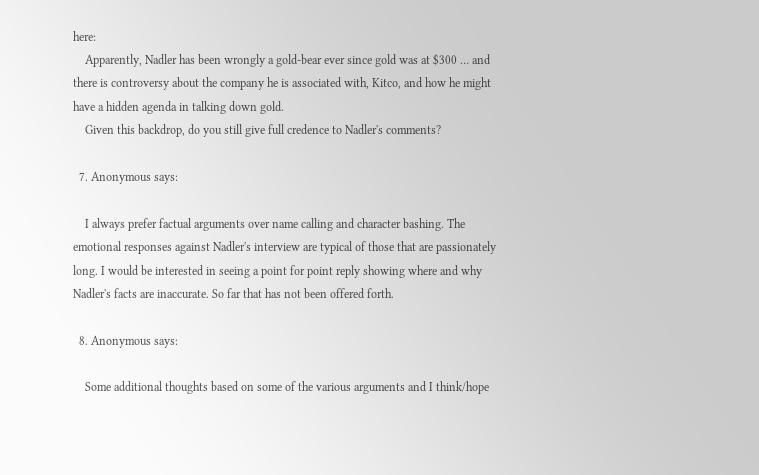here:
    Apparently, Nadler has been wrongly a gold-bear ever since gold was at $300 … and there is controversy about the company he is associated with, Kitco, and how he might have a hidden agenda in talking down gold.
    Given this backdrop, do you still give full credence to Nadler's comments?

  7. Anonymous says:

    I always prefer factual arguments over name calling and character bashing. The emotional responses against Nadler's interview are typical of those that are passionately long. I would be interested in seeing a point for point reply showing where and why Nadler's facts are inaccurate. So far that has not been offered forth.

  8. Anonymous says:

    Some additional thoughts based on some of the various arguments and I think/hope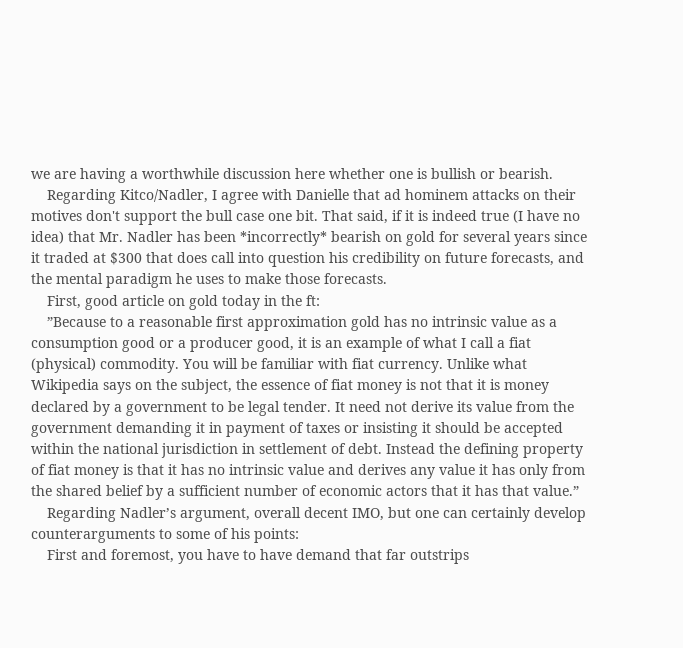we are having a worthwhile discussion here whether one is bullish or bearish.
    Regarding Kitco/Nadler, I agree with Danielle that ad hominem attacks on their motives don't support the bull case one bit. That said, if it is indeed true (I have no idea) that Mr. Nadler has been *incorrectly* bearish on gold for several years since it traded at $300 that does call into question his credibility on future forecasts, and the mental paradigm he uses to make those forecasts.
    First, good article on gold today in the ft:
    ”Because to a reasonable first approximation gold has no intrinsic value as a consumption good or a producer good, it is an example of what I call a fiat (physical) commodity. You will be familiar with fiat currency. Unlike what Wikipedia says on the subject, the essence of fiat money is not that it is money declared by a government to be legal tender. It need not derive its value from the government demanding it in payment of taxes or insisting it should be accepted within the national jurisdiction in settlement of debt. Instead the defining property of fiat money is that it has no intrinsic value and derives any value it has only from the shared belief by a sufficient number of economic actors that it has that value.”
    Regarding Nadler’s argument, overall decent IMO, but one can certainly develop counterarguments to some of his points:
    First and foremost, you have to have demand that far outstrips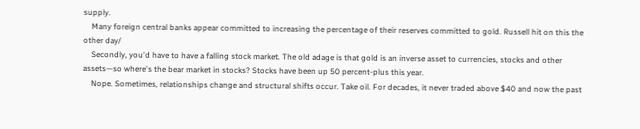supply.
    Many foreign central banks appear committed to increasing the percentage of their reserves committed to gold. Russell hit on this the other day/
    Secondly, you'd have to have a falling stock market. The old adage is that gold is an inverse asset to currencies, stocks and other assets—so where's the bear market in stocks? Stocks have been up 50 percent-plus this year.
    Nope. Sometimes, relationships change and structural shifts occur. Take oil. For decades, it never traded above $40 and now the past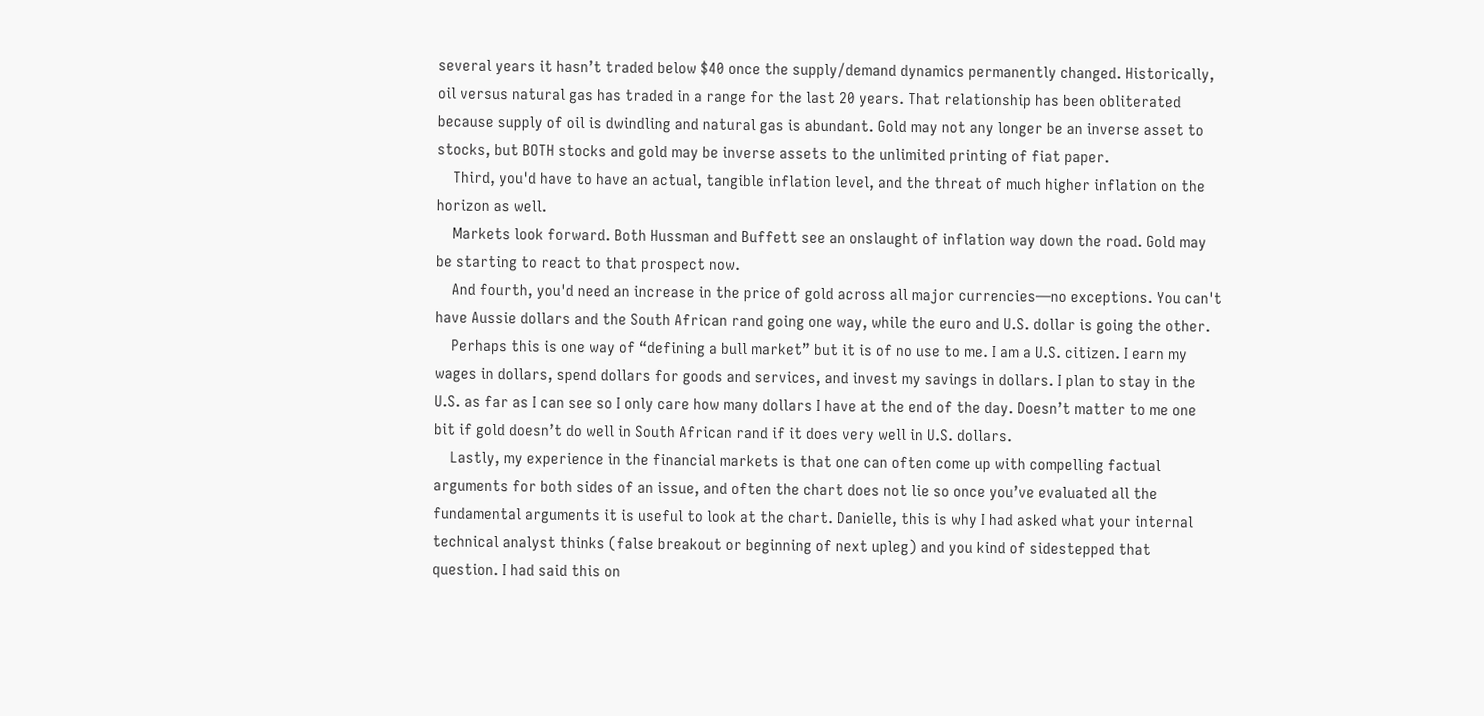several years it hasn’t traded below $40 once the supply/demand dynamics permanently changed. Historically, oil versus natural gas has traded in a range for the last 20 years. That relationship has been obliterated because supply of oil is dwindling and natural gas is abundant. Gold may not any longer be an inverse asset to stocks, but BOTH stocks and gold may be inverse assets to the unlimited printing of fiat paper.
    Third, you'd have to have an actual, tangible inflation level, and the threat of much higher inflation on the horizon as well.
    Markets look forward. Both Hussman and Buffett see an onslaught of inflation way down the road. Gold may be starting to react to that prospect now.
    And fourth, you'd need an increase in the price of gold across all major currencies—no exceptions. You can't have Aussie dollars and the South African rand going one way, while the euro and U.S. dollar is going the other.
    Perhaps this is one way of “defining a bull market” but it is of no use to me. I am a U.S. citizen. I earn my wages in dollars, spend dollars for goods and services, and invest my savings in dollars. I plan to stay in the U.S. as far as I can see so I only care how many dollars I have at the end of the day. Doesn’t matter to me one bit if gold doesn’t do well in South African rand if it does very well in U.S. dollars.
    Lastly, my experience in the financial markets is that one can often come up with compelling factual arguments for both sides of an issue, and often the chart does not lie so once you’ve evaluated all the fundamental arguments it is useful to look at the chart. Danielle, this is why I had asked what your internal technical analyst thinks (false breakout or beginning of next upleg) and you kind of sidestepped that question. I had said this on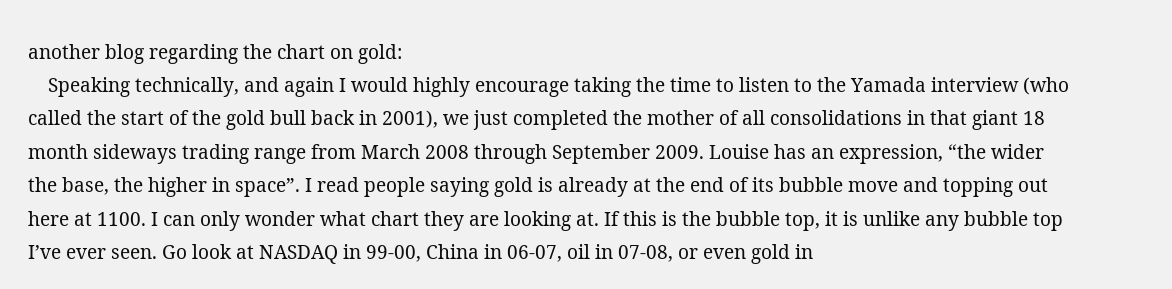another blog regarding the chart on gold:
    Speaking technically, and again I would highly encourage taking the time to listen to the Yamada interview (who called the start of the gold bull back in 2001), we just completed the mother of all consolidations in that giant 18 month sideways trading range from March 2008 through September 2009. Louise has an expression, “the wider the base, the higher in space”. I read people saying gold is already at the end of its bubble move and topping out here at 1100. I can only wonder what chart they are looking at. If this is the bubble top, it is unlike any bubble top I’ve ever seen. Go look at NASDAQ in 99-00, China in 06-07, oil in 07-08, or even gold in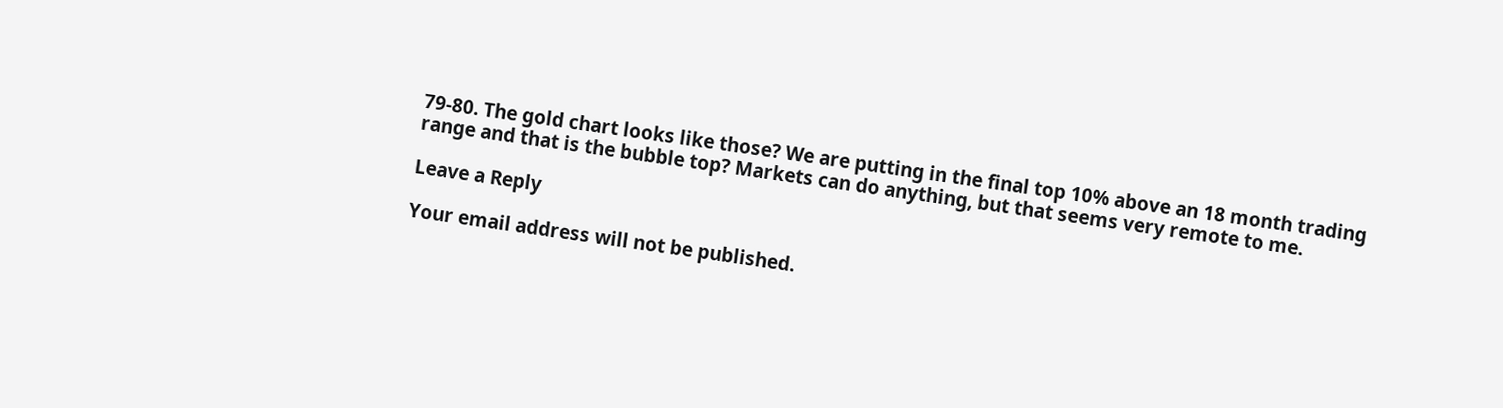79-80. The gold chart looks like those? We are putting in the final top 10% above an 18 month trading range and that is the bubble top? Markets can do anything, but that seems very remote to me.

Leave a Reply

Your email address will not be published.